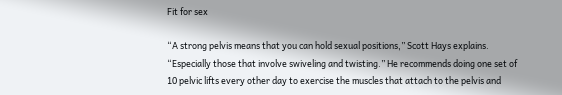Fit for sex

“A strong pelvis means that you can hold sexual positions,” Scott Hays explains. “Especially those that involve swiveling and twisting.” He recommends doing one set of 10 pelvic lifts every other day to exercise the muscles that attach to the pelvis and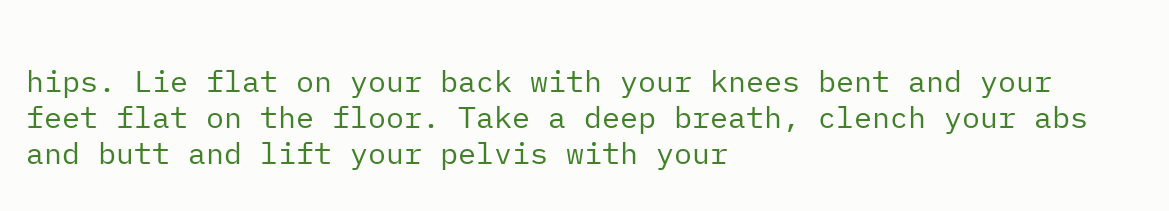hips. Lie flat on your back with your knees bent and your feet flat on the floor. Take a deep breath, clench your abs and butt and lift your pelvis with your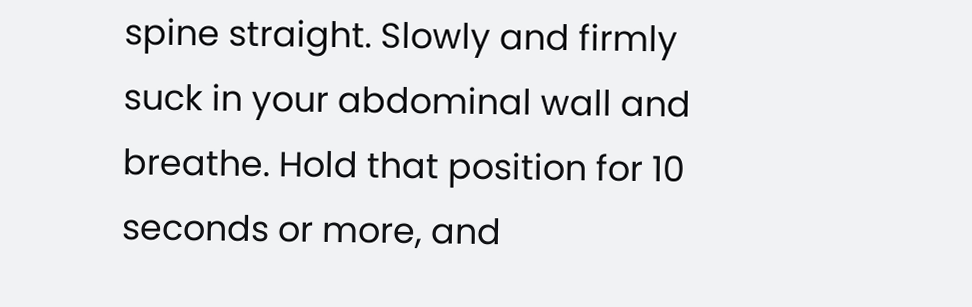spine straight. Slowly and firmly suck in your abdominal wall and breathe. Hold that position for 10 seconds or more, and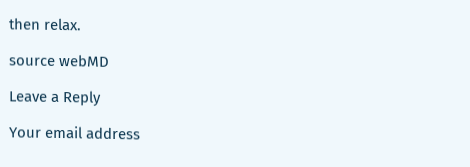then relax.

source webMD

Leave a Reply

Your email address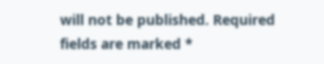will not be published. Required fields are marked *